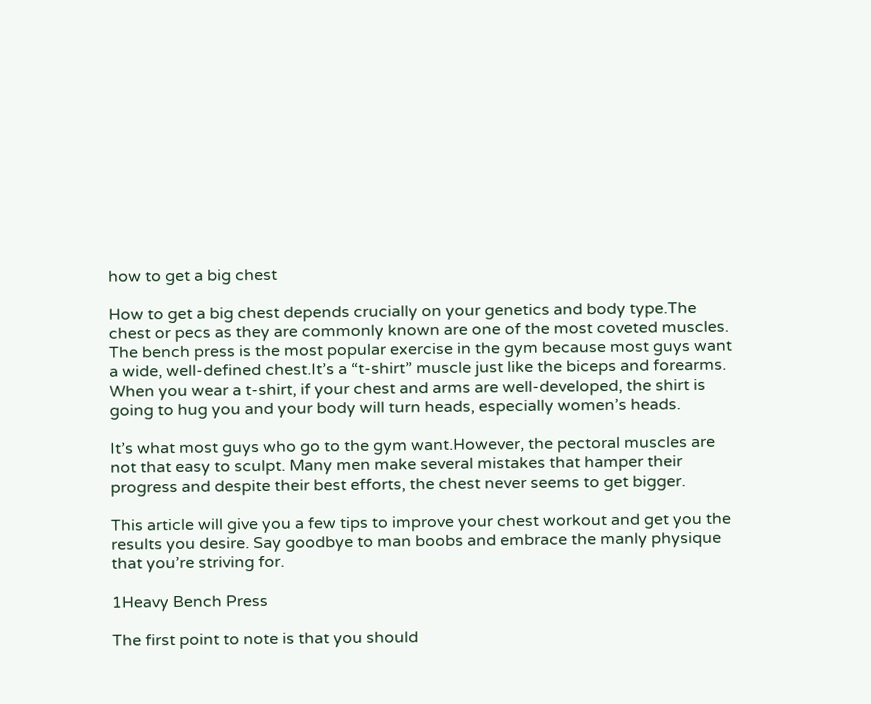how to get a big chest

How to get a big chest depends crucially on your genetics and body type.The chest or pecs as they are commonly known are one of the most coveted muscles. The bench press is the most popular exercise in the gym because most guys want a wide, well-defined chest.It’s a “t-shirt” muscle just like the biceps and forearms. When you wear a t-shirt, if your chest and arms are well-developed, the shirt is going to hug you and your body will turn heads, especially women’s heads.

It’s what most guys who go to the gym want.However, the pectoral muscles are not that easy to sculpt. Many men make several mistakes that hamper their progress and despite their best efforts, the chest never seems to get bigger.

This article will give you a few tips to improve your chest workout and get you the results you desire. Say goodbye to man boobs and embrace the manly physique that you’re striving for.

1Heavy Bench Press

The first point to note is that you should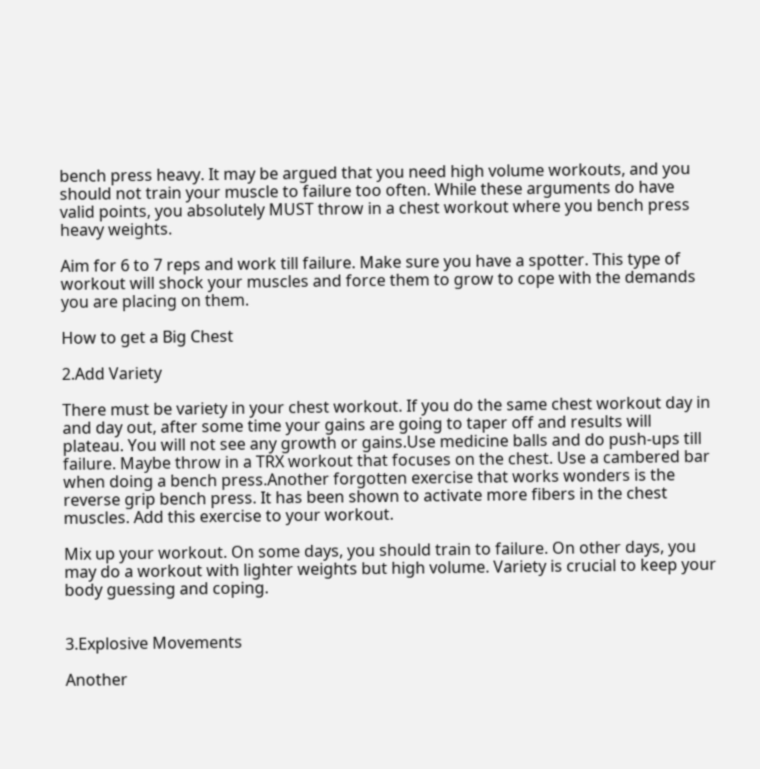bench press heavy. It may be argued that you need high volume workouts, and you should not train your muscle to failure too often. While these arguments do have valid points, you absolutely MUST throw in a chest workout where you bench press heavy weights.

Aim for 6 to 7 reps and work till failure. Make sure you have a spotter. This type of workout will shock your muscles and force them to grow to cope with the demands you are placing on them.

How to get a Big Chest

2.Add Variety

There must be variety in your chest workout. If you do the same chest workout day in and day out, after some time your gains are going to taper off and results will plateau. You will not see any growth or gains.Use medicine balls and do push-ups till failure. Maybe throw in a TRX workout that focuses on the chest. Use a cambered bar when doing a bench press.Another forgotten exercise that works wonders is the reverse grip bench press. It has been shown to activate more fibers in the chest muscles. Add this exercise to your workout.

Mix up your workout. On some days, you should train to failure. On other days, you may do a workout with lighter weights but high volume. Variety is crucial to keep your body guessing and coping.


3.Explosive Movements

Another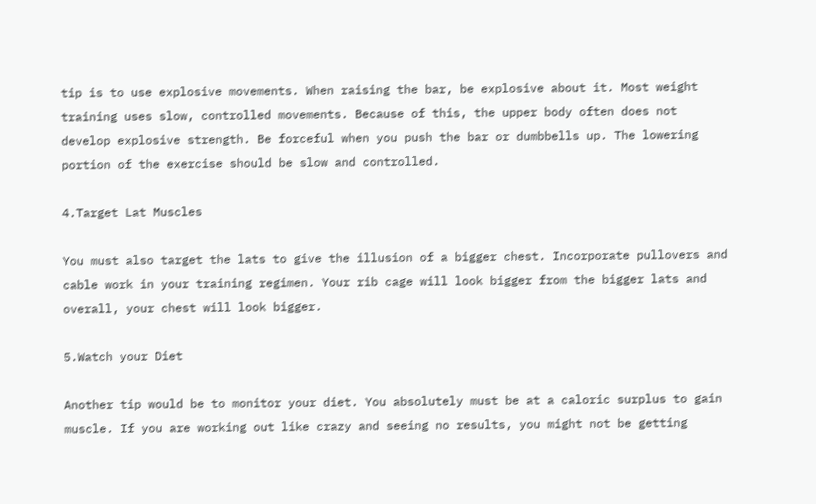tip is to use explosive movements. When raising the bar, be explosive about it. Most weight training uses slow, controlled movements. Because of this, the upper body often does not develop explosive strength. Be forceful when you push the bar or dumbbells up. The lowering portion of the exercise should be slow and controlled.

4.Target Lat Muscles

You must also target the lats to give the illusion of a bigger chest. Incorporate pullovers and cable work in your training regimen. Your rib cage will look bigger from the bigger lats and overall, your chest will look bigger.

5.Watch your Diet

Another tip would be to monitor your diet. You absolutely must be at a caloric surplus to gain muscle. If you are working out like crazy and seeing no results, you might not be getting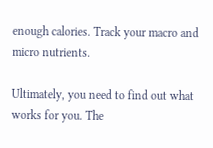enough calories. Track your macro and micro nutrients.

Ultimately, you need to find out what works for you. The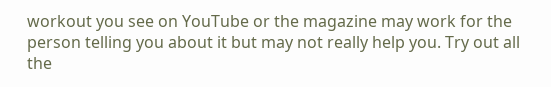workout you see on YouTube or the magazine may work for the person telling you about it but may not really help you. Try out all the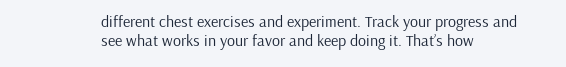different chest exercises and experiment. Track your progress and see what works in your favor and keep doing it. That’s how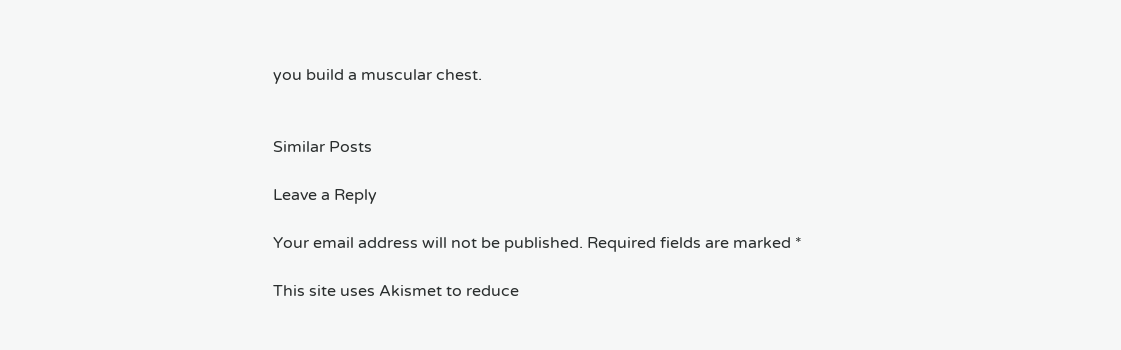you build a muscular chest.


Similar Posts

Leave a Reply

Your email address will not be published. Required fields are marked *

This site uses Akismet to reduce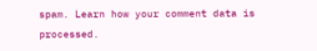spam. Learn how your comment data is processed.